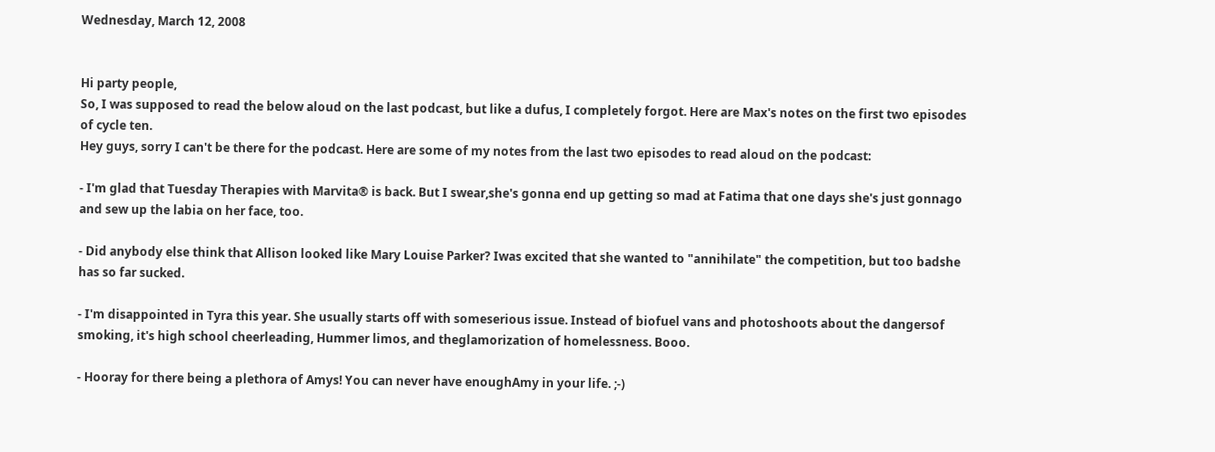Wednesday, March 12, 2008


Hi party people,
So, I was supposed to read the below aloud on the last podcast, but like a dufus, I completely forgot. Here are Max's notes on the first two episodes of cycle ten.
Hey guys, sorry I can't be there for the podcast. Here are some of my notes from the last two episodes to read aloud on the podcast:

- I'm glad that Tuesday Therapies with Marvita® is back. But I swear,she's gonna end up getting so mad at Fatima that one days she's just gonnago and sew up the labia on her face, too.

- Did anybody else think that Allison looked like Mary Louise Parker? Iwas excited that she wanted to "annihilate" the competition, but too badshe has so far sucked.

- I'm disappointed in Tyra this year. She usually starts off with someserious issue. Instead of biofuel vans and photoshoots about the dangersof smoking, it's high school cheerleading, Hummer limos, and theglamorization of homelessness. Booo.

- Hooray for there being a plethora of Amys! You can never have enoughAmy in your life. ;-)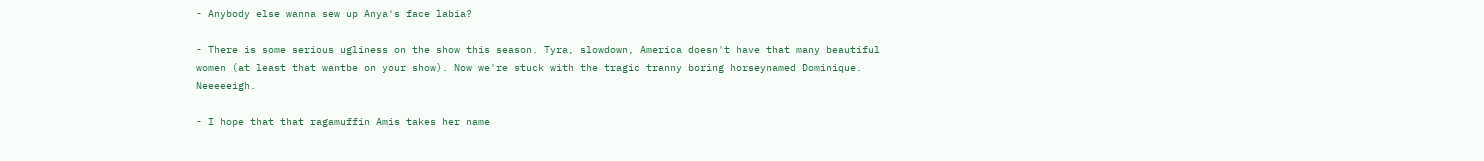- Anybody else wanna sew up Anya's face labia?

- There is some serious ugliness on the show this season. Tyra, slowdown, America doesn't have that many beautiful women (at least that wantbe on your show). Now we're stuck with the tragic tranny boring horseynamed Dominique. Neeeeeigh.

- I hope that that ragamuffin Amis takes her name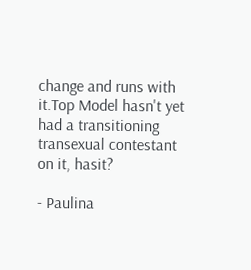change and runs with it.Top Model hasn't yet had a transitioning transexual contestant on it, hasit?

- Paulina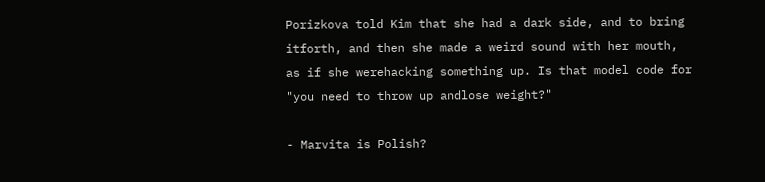Porizkova told Kim that she had a dark side, and to bring itforth, and then she made a weird sound with her mouth, as if she werehacking something up. Is that model code for "you need to throw up andlose weight?"

- Marvita is Polish?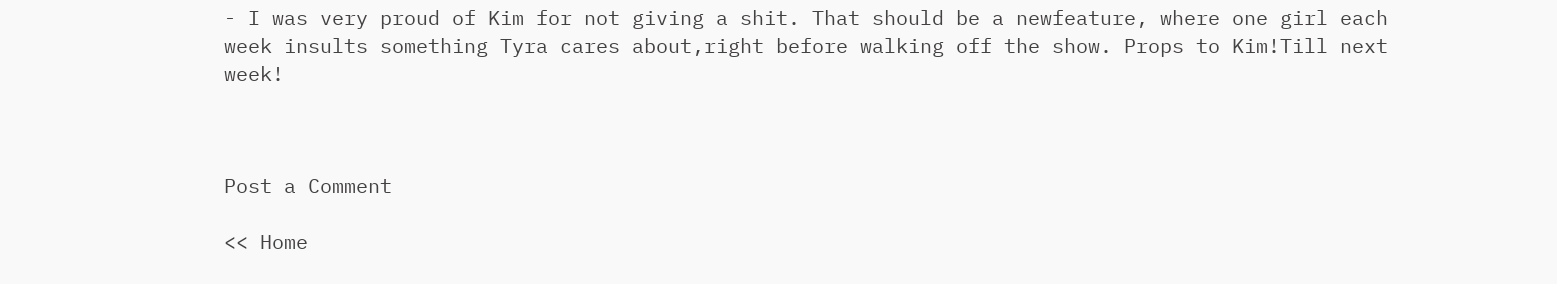- I was very proud of Kim for not giving a shit. That should be a newfeature, where one girl each week insults something Tyra cares about,right before walking off the show. Props to Kim!Till next week!



Post a Comment

<< Home